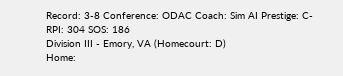Record: 3-8 Conference: ODAC Coach: Sim AI Prestige: C- RPI: 304 SOS: 186
Division III - Emory, VA (Homecourt: D)
Home: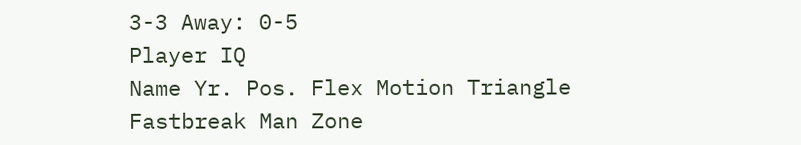3-3 Away: 0-5
Player IQ
Name Yr. Pos. Flex Motion Triangle Fastbreak Man Zone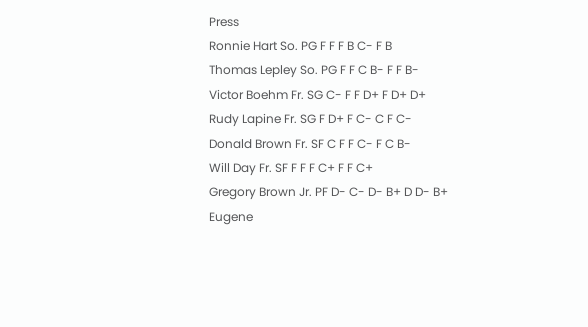Press
Ronnie Hart So. PG F F F B C- F B
Thomas Lepley So. PG F F C B- F F B-
Victor Boehm Fr. SG C- F F D+ F D+ D+
Rudy Lapine Fr. SG F D+ F C- C F C-
Donald Brown Fr. SF C F F C- F C B-
Will Day Fr. SF F F F C+ F F C+
Gregory Brown Jr. PF D- C- D- B+ D D- B+
Eugene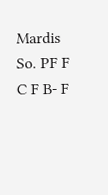Mardis So. PF F C F B- F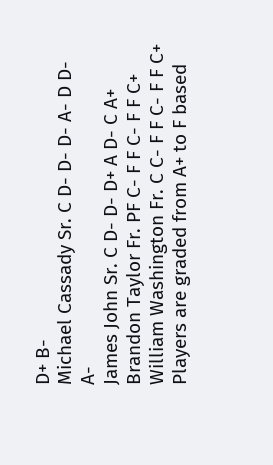D+ B-
Michael Cassady Sr. C D- D- D- A- D D- A-
James John Sr. C D- D- D+ A D- C A+
Brandon Taylor Fr. PF C- F F C- F F C+
William Washington Fr. C C- F F C- F F C+
Players are graded from A+ to F based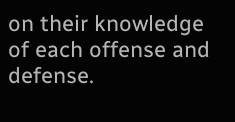on their knowledge of each offense and defense.